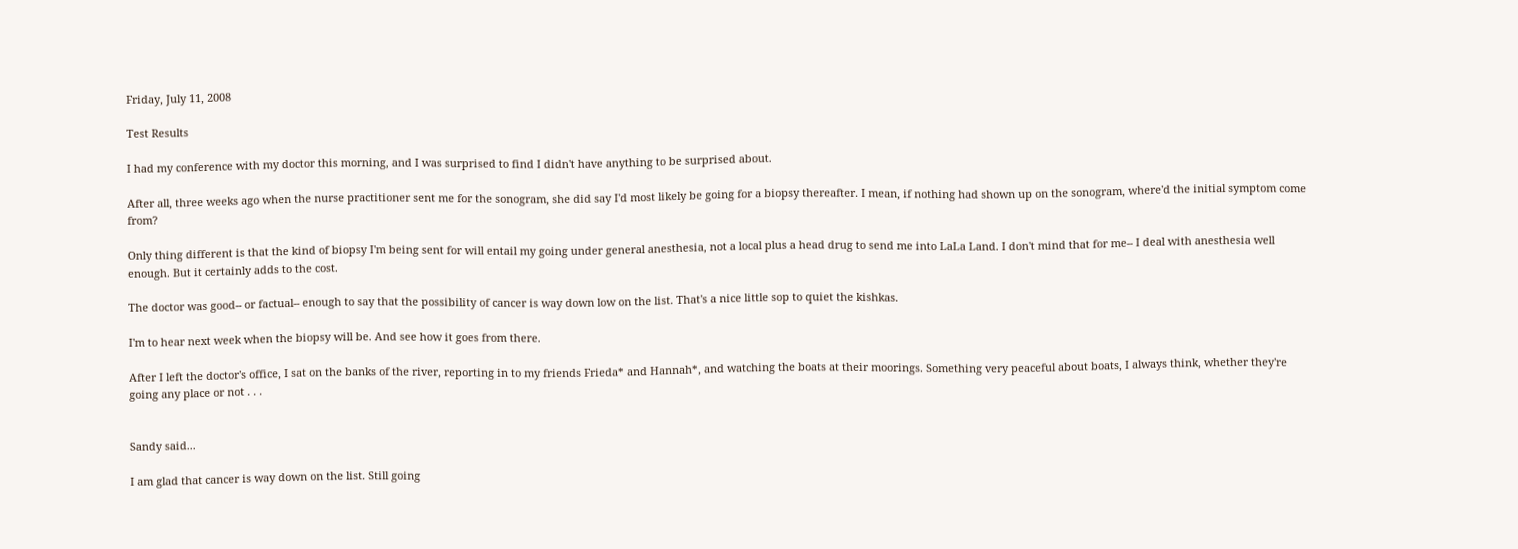Friday, July 11, 2008

Test Results

I had my conference with my doctor this morning, and I was surprised to find I didn't have anything to be surprised about.

After all, three weeks ago when the nurse practitioner sent me for the sonogram, she did say I'd most likely be going for a biopsy thereafter. I mean, if nothing had shown up on the sonogram, where'd the initial symptom come from?

Only thing different is that the kind of biopsy I'm being sent for will entail my going under general anesthesia, not a local plus a head drug to send me into LaLa Land. I don't mind that for me-- I deal with anesthesia well enough. But it certainly adds to the cost.

The doctor was good-- or factual-- enough to say that the possibility of cancer is way down low on the list. That's a nice little sop to quiet the kishkas.

I'm to hear next week when the biopsy will be. And see how it goes from there.

After I left the doctor's office, I sat on the banks of the river, reporting in to my friends Frieda* and Hannah*, and watching the boats at their moorings. Something very peaceful about boats, I always think, whether they're going any place or not . . .


Sandy said...

I am glad that cancer is way down on the list. Still going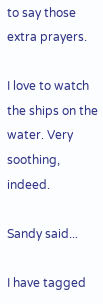to say those extra prayers.

I love to watch the ships on the water. Very soothing, indeed.

Sandy said...

I have tagged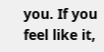you. If you feel like it,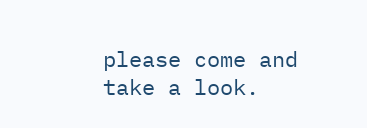please come and take a look.